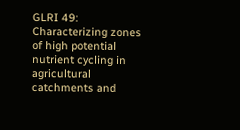GLRI 49: Characterizing zones of high potential nutrient cycling in agricultural catchments and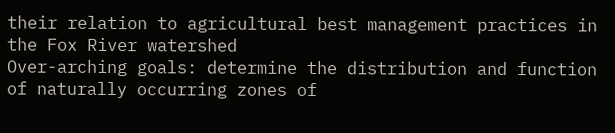their relation to agricultural best management practices in the Fox River watershed
Over-arching goals: determine the distribution and function of naturally occurring zones of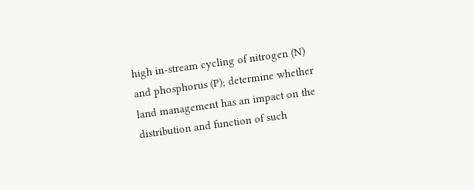high in-stream cycling of nitrogen (N) and phosphorus (P); determine whether land management has an impact on the distribution and function of such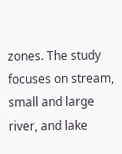zones. The study focuses on stream, small and large river, and lake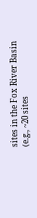sites in the Fox River Basin (e.g., ~20 sites